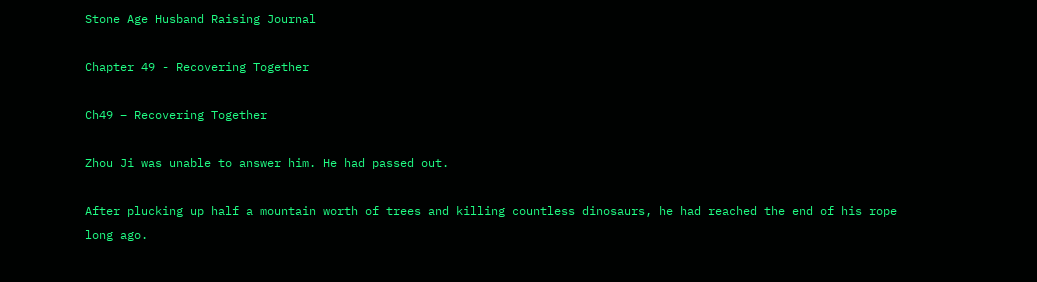Stone Age Husband Raising Journal

Chapter 49 - Recovering Together

Ch49 – Recovering Together

Zhou Ji was unable to answer him. He had passed out.

After plucking up half a mountain worth of trees and killing countless dinosaurs, he had reached the end of his rope long ago.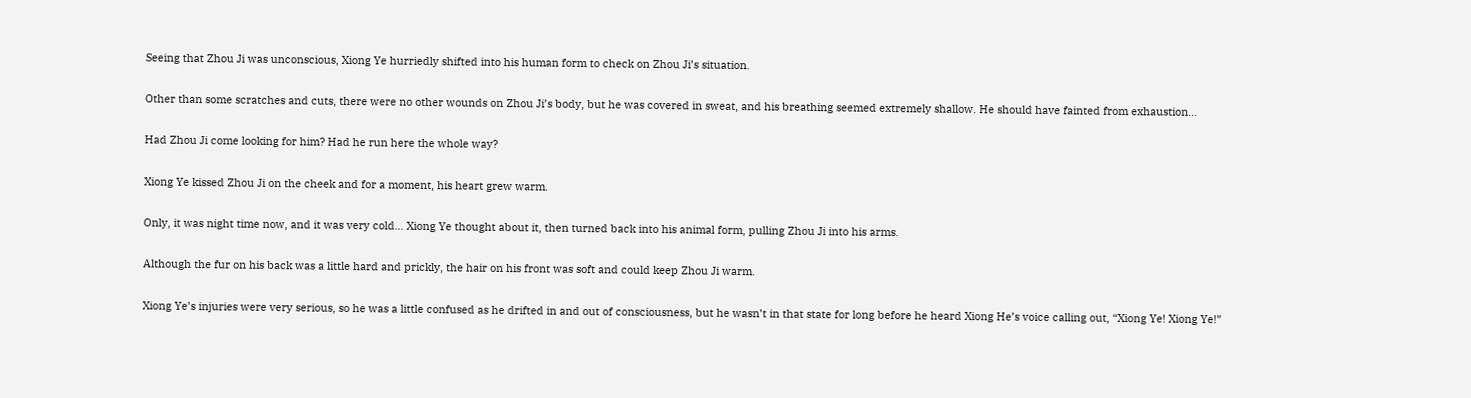Seeing that Zhou Ji was unconscious, Xiong Ye hurriedly shifted into his human form to check on Zhou Ji’s situation.

Other than some scratches and cuts, there were no other wounds on Zhou Ji’s body, but he was covered in sweat, and his breathing seemed extremely shallow. He should have fainted from exhaustion…

Had Zhou Ji come looking for him? Had he run here the whole way?

Xiong Ye kissed Zhou Ji on the cheek and for a moment, his heart grew warm.

Only, it was night time now, and it was very cold… Xiong Ye thought about it, then turned back into his animal form, pulling Zhou Ji into his arms.

Although the fur on his back was a little hard and prickly, the hair on his front was soft and could keep Zhou Ji warm.

Xiong Ye’s injuries were very serious, so he was a little confused as he drifted in and out of consciousness, but he wasn’t in that state for long before he heard Xiong He’s voice calling out, “Xiong Ye! Xiong Ye!”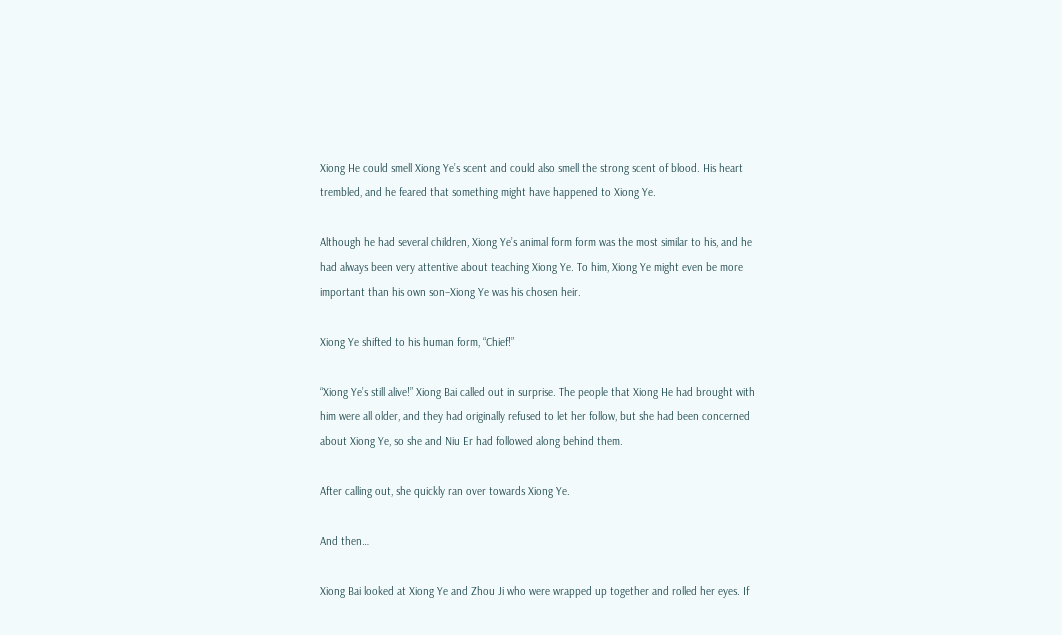Xiong He could smell Xiong Ye’s scent and could also smell the strong scent of blood. His heart trembled, and he feared that something might have happened to Xiong Ye.

Although he had several children, Xiong Ye’s animal form form was the most similar to his, and he had always been very attentive about teaching Xiong Ye. To him, Xiong Ye might even be more important than his own son–Xiong Ye was his chosen heir.

Xiong Ye shifted to his human form, “Chief!”

“Xiong Ye’s still alive!” Xiong Bai called out in surprise. The people that Xiong He had brought with him were all older, and they had originally refused to let her follow, but she had been concerned about Xiong Ye, so she and Niu Er had followed along behind them.

After calling out, she quickly ran over towards Xiong Ye.

And then…

Xiong Bai looked at Xiong Ye and Zhou Ji who were wrapped up together and rolled her eyes. If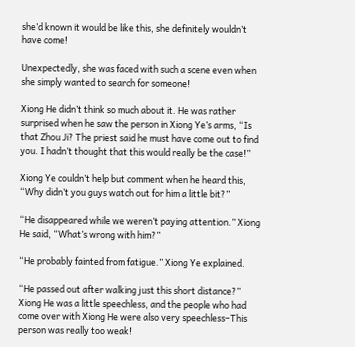she’d known it would be like this, she definitely wouldn’t have come!

Unexpectedly, she was faced with such a scene even when she simply wanted to search for someone!

Xiong He didn’t think so much about it. He was rather surprised when he saw the person in Xiong Ye’s arms, “Is that Zhou Ji? The priest said he must have come out to find you. I hadn’t thought that this would really be the case!”

Xiong Ye couldn’t help but comment when he heard this, “Why didn’t you guys watch out for him a little bit?”

“He disappeared while we weren’t paying attention.” Xiong He said, “What’s wrong with him?”

“He probably fainted from fatigue.” Xiong Ye explained.

“He passed out after walking just this short distance?” Xiong He was a little speechless, and the people who had come over with Xiong He were also very speechless–This person was really too weak!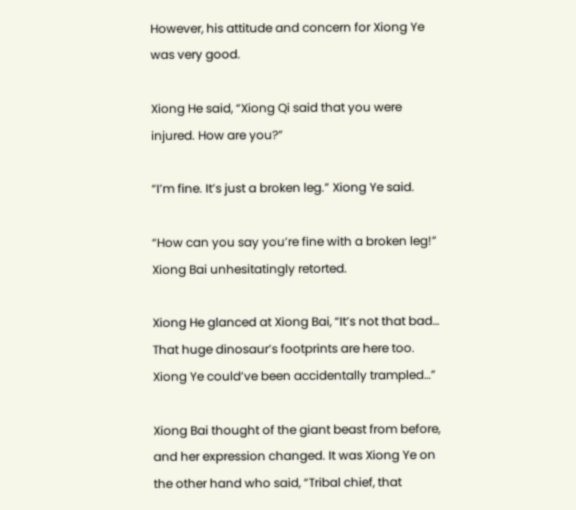However, his attitude and concern for Xiong Ye was very good.

Xiong He said, “Xiong Qi said that you were injured. How are you?”

“I’m fine. It’s just a broken leg.” Xiong Ye said.

“How can you say you’re fine with a broken leg!” Xiong Bai unhesitatingly retorted.

Xiong He glanced at Xiong Bai, “It’s not that bad… That huge dinosaur’s footprints are here too. Xiong Ye could’ve been accidentally trampled…”

Xiong Bai thought of the giant beast from before, and her expression changed. It was Xiong Ye on the other hand who said, “Tribal chief, that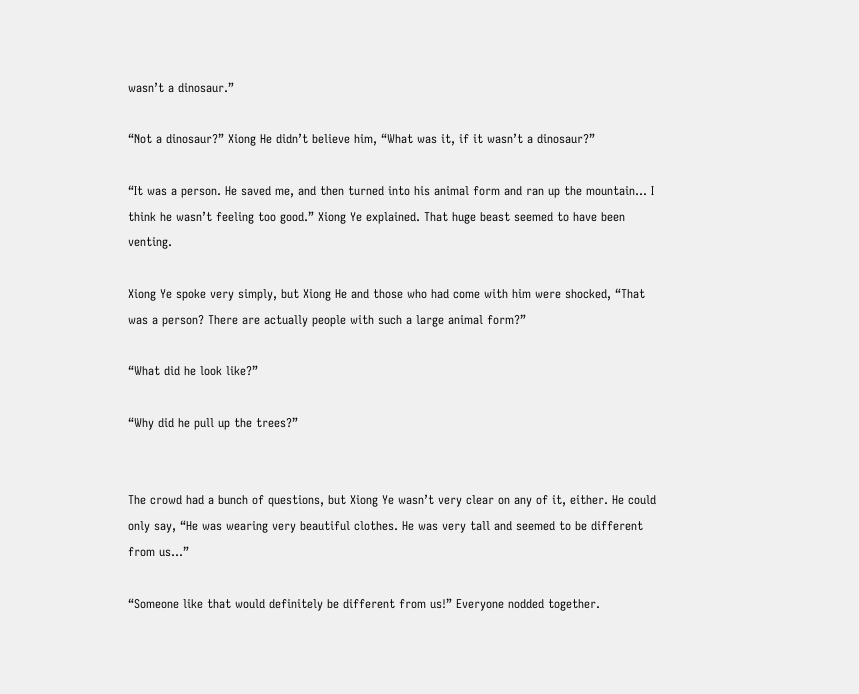wasn’t a dinosaur.”

“Not a dinosaur?” Xiong He didn’t believe him, “What was it, if it wasn’t a dinosaur?”

“It was a person. He saved me, and then turned into his animal form and ran up the mountain… I think he wasn’t feeling too good.” Xiong Ye explained. That huge beast seemed to have been venting.

Xiong Ye spoke very simply, but Xiong He and those who had come with him were shocked, “That was a person? There are actually people with such a large animal form?”

“What did he look like?”

“Why did he pull up the trees?”


The crowd had a bunch of questions, but Xiong Ye wasn’t very clear on any of it, either. He could only say, “He was wearing very beautiful clothes. He was very tall and seemed to be different from us…”

“Someone like that would definitely be different from us!” Everyone nodded together.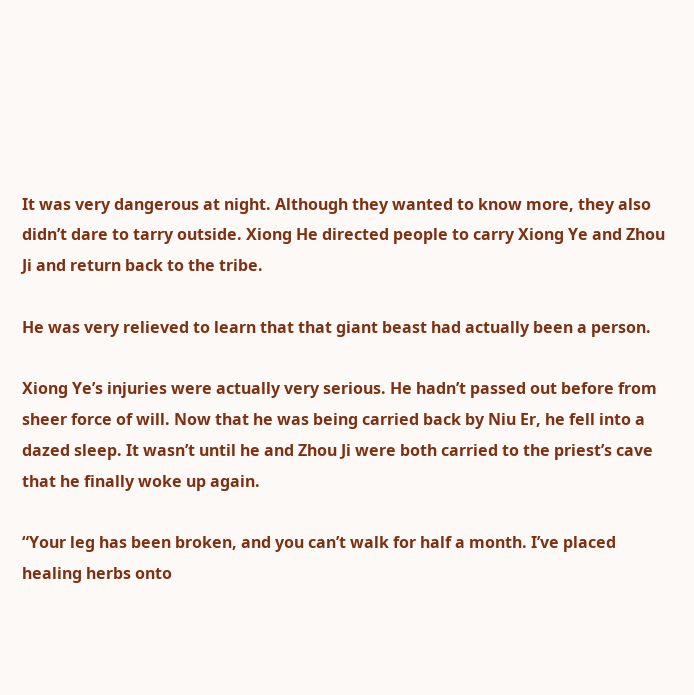It was very dangerous at night. Although they wanted to know more, they also didn’t dare to tarry outside. Xiong He directed people to carry Xiong Ye and Zhou Ji and return back to the tribe.

He was very relieved to learn that that giant beast had actually been a person.

Xiong Ye’s injuries were actually very serious. He hadn’t passed out before from sheer force of will. Now that he was being carried back by Niu Er, he fell into a dazed sleep. It wasn’t until he and Zhou Ji were both carried to the priest’s cave that he finally woke up again.

“Your leg has been broken, and you can’t walk for half a month. I’ve placed healing herbs onto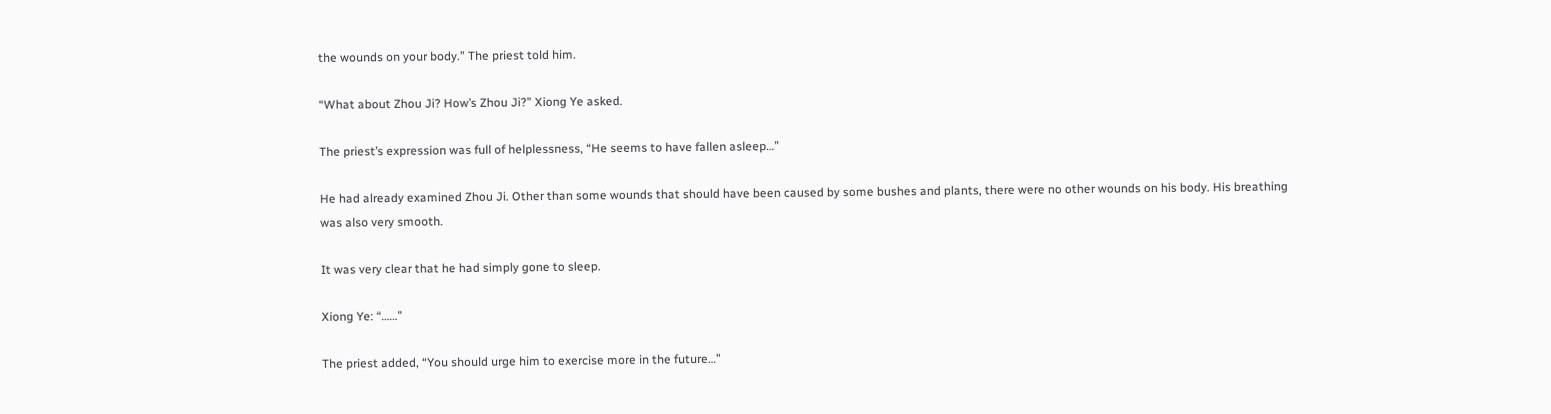the wounds on your body.” The priest told him.

“What about Zhou Ji? How’s Zhou Ji?” Xiong Ye asked.

The priest’s expression was full of helplessness, “He seems to have fallen asleep…”

He had already examined Zhou Ji. Other than some wounds that should have been caused by some bushes and plants, there were no other wounds on his body. His breathing was also very smooth.

It was very clear that he had simply gone to sleep.

Xiong Ye: “……”

The priest added, “You should urge him to exercise more in the future…”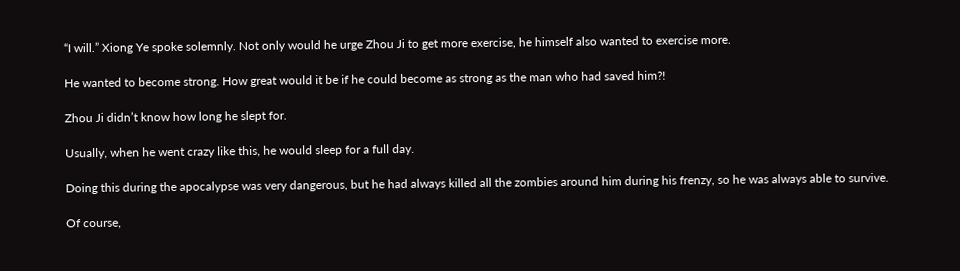“I will.” Xiong Ye spoke solemnly. Not only would he urge Zhou Ji to get more exercise, he himself also wanted to exercise more.

He wanted to become strong. How great would it be if he could become as strong as the man who had saved him?!

Zhou Ji didn’t know how long he slept for.

Usually, when he went crazy like this, he would sleep for a full day.

Doing this during the apocalypse was very dangerous, but he had always killed all the zombies around him during his frenzy, so he was always able to survive.

Of course,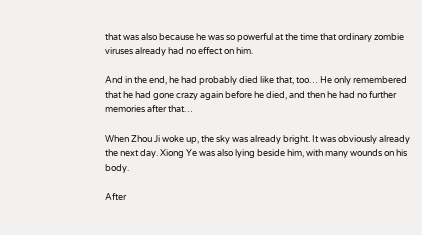that was also because he was so powerful at the time that ordinary zombie viruses already had no effect on him.

And in the end, he had probably died like that, too… He only remembered that he had gone crazy again before he died, and then he had no further memories after that…

When Zhou Ji woke up, the sky was already bright. It was obviously already the next day. Xiong Ye was also lying beside him, with many wounds on his body.

After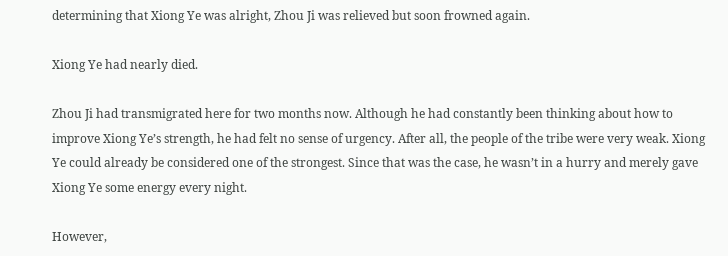determining that Xiong Ye was alright, Zhou Ji was relieved but soon frowned again.

Xiong Ye had nearly died.

Zhou Ji had transmigrated here for two months now. Although he had constantly been thinking about how to improve Xiong Ye’s strength, he had felt no sense of urgency. After all, the people of the tribe were very weak. Xiong Ye could already be considered one of the strongest. Since that was the case, he wasn’t in a hurry and merely gave Xiong Ye some energy every night.

However,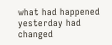what had happened yesterday had changed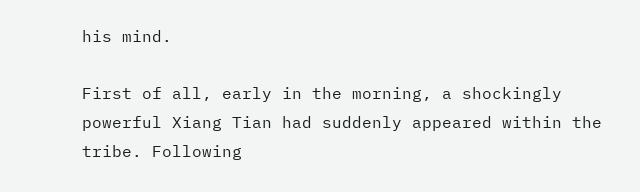his mind.

First of all, early in the morning, a shockingly powerful Xiang Tian had suddenly appeared within the tribe. Following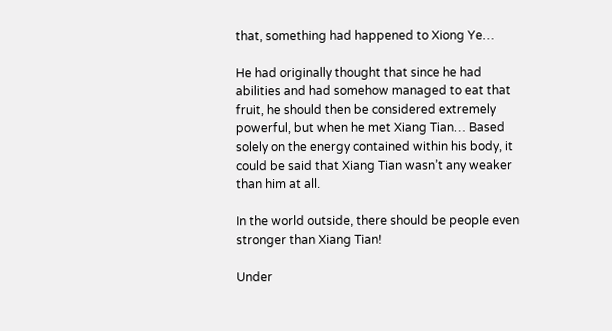that, something had happened to Xiong Ye…

He had originally thought that since he had abilities and had somehow managed to eat that fruit, he should then be considered extremely powerful, but when he met Xiang Tian… Based solely on the energy contained within his body, it could be said that Xiang Tian wasn’t any weaker than him at all.

In the world outside, there should be people even stronger than Xiang Tian!

Under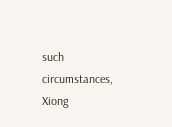such circumstances, Xiong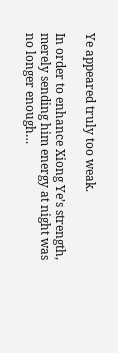Ye appeared truly too weak.

In order to enhance Xiong Ye’s strength, merely sending him energy at night was no longer enough…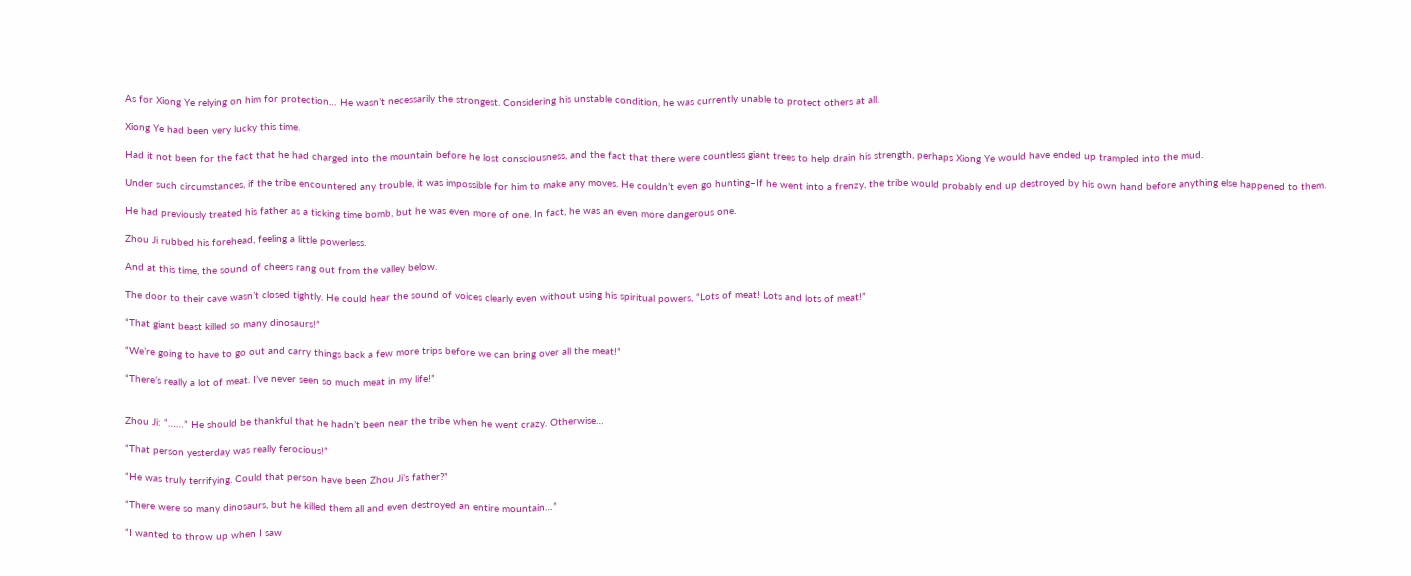As for Xiong Ye relying on him for protection… He wasn’t necessarily the strongest. Considering his unstable condition, he was currently unable to protect others at all.

Xiong Ye had been very lucky this time.

Had it not been for the fact that he had charged into the mountain before he lost consciousness, and the fact that there were countless giant trees to help drain his strength, perhaps Xiong Ye would have ended up trampled into the mud.

Under such circumstances, if the tribe encountered any trouble, it was impossible for him to make any moves. He couldn’t even go hunting–If he went into a frenzy, the tribe would probably end up destroyed by his own hand before anything else happened to them.

He had previously treated his father as a ticking time bomb, but he was even more of one. In fact, he was an even more dangerous one.

Zhou Ji rubbed his forehead, feeling a little powerless.

And at this time, the sound of cheers rang out from the valley below.

The door to their cave wasn’t closed tightly. He could hear the sound of voices clearly even without using his spiritual powers, “Lots of meat! Lots and lots of meat!”

“That giant beast killed so many dinosaurs!”

“We’re going to have to go out and carry things back a few more trips before we can bring over all the meat!”

“There’s really a lot of meat. I’ve never seen so much meat in my life!”


Zhou Ji: “……” He should be thankful that he hadn’t been near the tribe when he went crazy. Otherwise…

“That person yesterday was really ferocious!”

“He was truly terrifying. Could that person have been Zhou Ji’s father?”

“There were so many dinosaurs, but he killed them all and even destroyed an entire mountain…”

“I wanted to throw up when I saw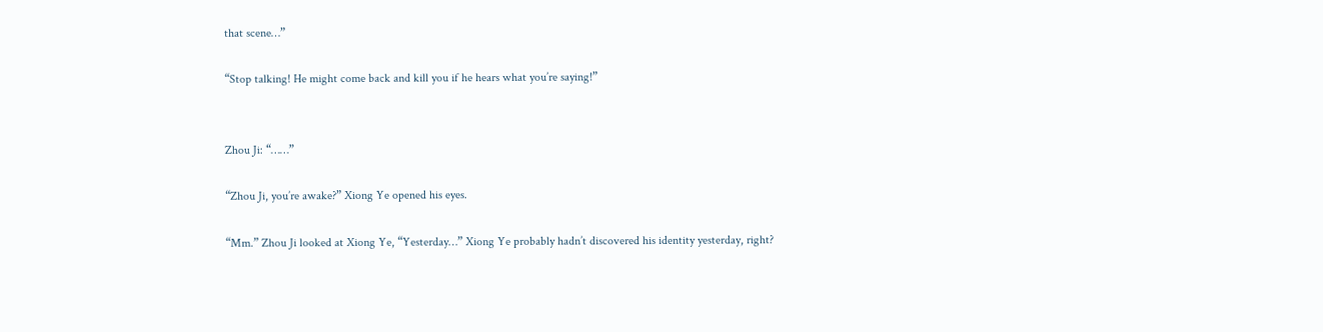that scene…”

“Stop talking! He might come back and kill you if he hears what you’re saying!”


Zhou Ji: “……”

“Zhou Ji, you’re awake?” Xiong Ye opened his eyes.

“Mm.” Zhou Ji looked at Xiong Ye, “Yesterday…” Xiong Ye probably hadn’t discovered his identity yesterday, right?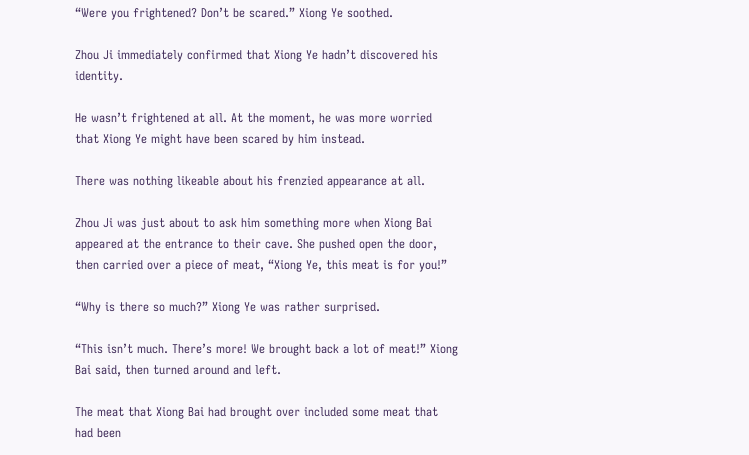“Were you frightened? Don’t be scared.” Xiong Ye soothed.

Zhou Ji immediately confirmed that Xiong Ye hadn’t discovered his identity.

He wasn’t frightened at all. At the moment, he was more worried that Xiong Ye might have been scared by him instead.

There was nothing likeable about his frenzied appearance at all.

Zhou Ji was just about to ask him something more when Xiong Bai appeared at the entrance to their cave. She pushed open the door, then carried over a piece of meat, “Xiong Ye, this meat is for you!”

“Why is there so much?” Xiong Ye was rather surprised.

“This isn’t much. There’s more! We brought back a lot of meat!” Xiong Bai said, then turned around and left.

The meat that Xiong Bai had brought over included some meat that had been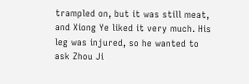trampled on, but it was still meat, and Xiong Ye liked it very much. His leg was injured, so he wanted to ask Zhou Ji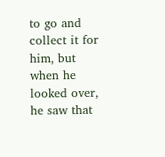to go and collect it for him, but when he looked over, he saw that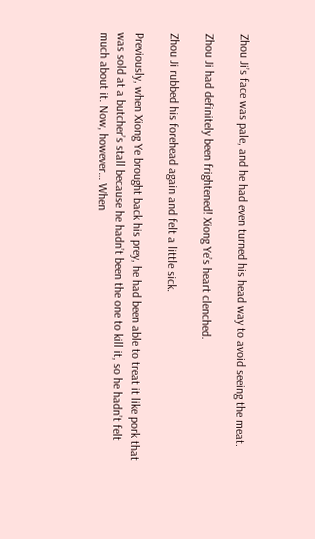Zhou Ji’s face was pale, and he had even turned his head way to avoid seeing the meat.

Zhou Ji had definitely been frightened! Xiong Ye’s heart clenched.

Zhou Ji rubbed his forehead again and felt a little sick.

Previously, when Xiong Ye brought back his prey, he had been able to treat it like pork that was sold at a butcher’s stall because he hadn’t been the one to kill it, so he hadn’t felt much about it. Now, however… When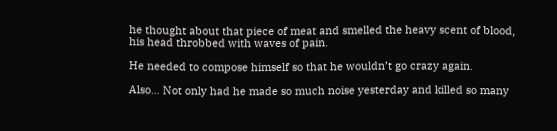he thought about that piece of meat and smelled the heavy scent of blood, his head throbbed with waves of pain.

He needed to compose himself so that he wouldn’t go crazy again.

Also… Not only had he made so much noise yesterday and killed so many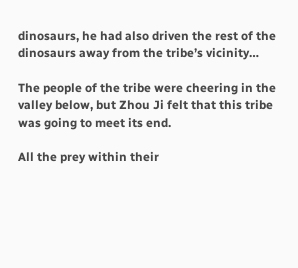dinosaurs, he had also driven the rest of the dinosaurs away from the tribe’s vicinity…

The people of the tribe were cheering in the valley below, but Zhou Ji felt that this tribe was going to meet its end.

All the prey within their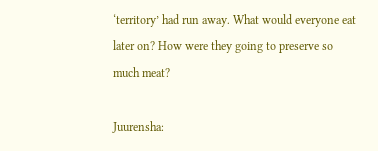‘territory’ had run away. What would everyone eat later on? How were they going to preserve so much meat?

Juurensha: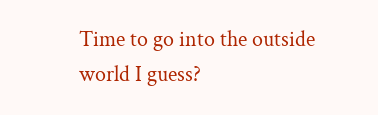Time to go into the outside world I guess?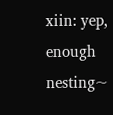xiin: yep, enough nesting~